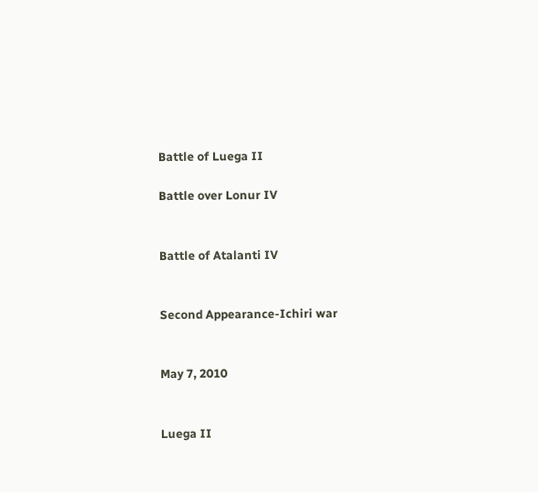Battle of Luega II

Battle over Lonur IV


Battle of Atalanti IV


Second Appearance-Ichiri war


May 7, 2010


Luega II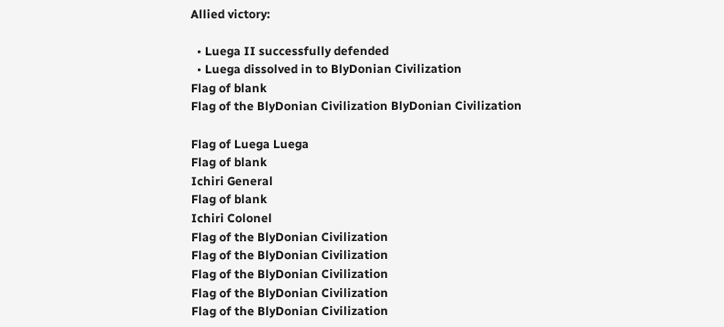Allied victory:

  • Luega II successfully defended
  • Luega dissolved in to BlyDonian Civilization
Flag of blank
Flag of the BlyDonian Civilization BlyDonian Civilization

Flag of Luega Luega
Flag of blank
Ichiri General
Flag of blank
Ichiri Colonel
Flag of the BlyDonian Civilization
Flag of the BlyDonian Civilization
Flag of the BlyDonian Civilization
Flag of the BlyDonian Civilization
Flag of the BlyDonian Civilization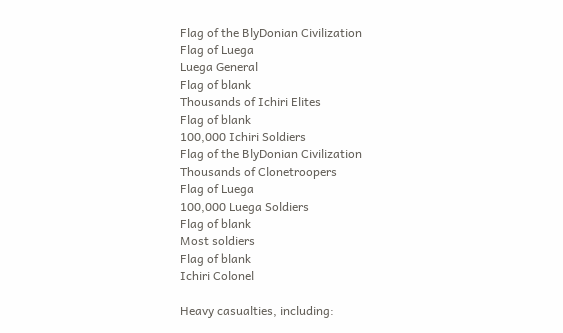Flag of the BlyDonian Civilization
Flag of Luega
Luega General
Flag of blank
Thousands of Ichiri Elites
Flag of blank
100,000 Ichiri Soldiers
Flag of the BlyDonian Civilization
Thousands of Clonetroopers
Flag of Luega
100,000 Luega Soldiers
Flag of blank
Most soldiers
Flag of blank
Ichiri Colonel

Heavy casualties, including: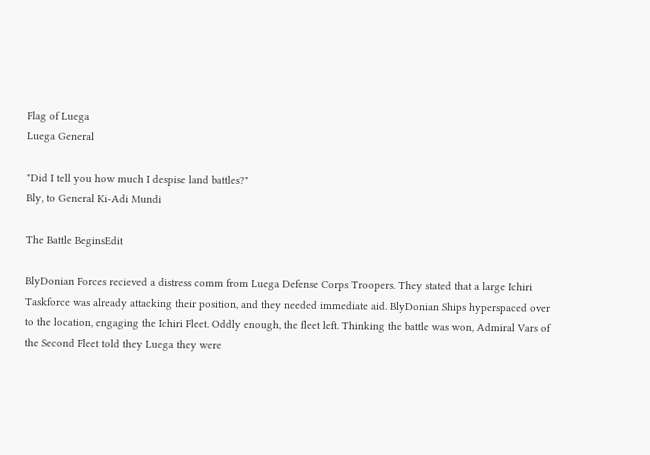Flag of Luega
Luega General

"Did I tell you how much I despise land battles?"
Bly, to General Ki-Adi Mundi

The Battle BeginsEdit

BlyDonian Forces recieved a distress comm from Luega Defense Corps Troopers. They stated that a large Ichiri Taskforce was already attacking their position, and they needed immediate aid. BlyDonian Ships hyperspaced over to the location, engaging the Ichiri Fleet. Oddly enough, the fleet left. Thinking the battle was won, Admiral Vars of the Second Fleet told they Luega they were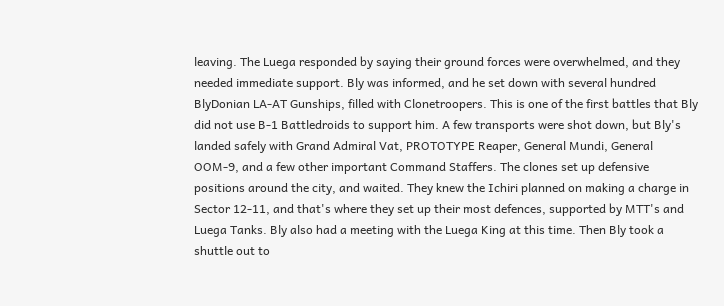leaving. The Luega responded by saying their ground forces were overwhelmed, and they needed immediate support. Bly was informed, and he set down with several hundred BlyDonian LA-AT Gunships, filled with Clonetroopers. This is one of the first battles that Bly did not use B-1 Battledroids to support him. A few transports were shot down, but Bly's landed safely with Grand Admiral Vat, PROTOTYPE Reaper, General Mundi, General OOM-9, and a few other important Command Staffers. The clones set up defensive positions around the city, and waited. They knew the Ichiri planned on making a charge in Sector 12-11, and that's where they set up their most defences, supported by MTT's and Luega Tanks. Bly also had a meeting with the Luega King at this time. Then Bly took a shuttle out to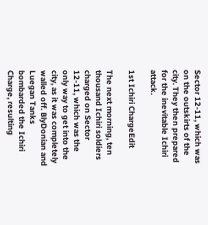Sector 12-11, which was on the outskirts of the city. They then prepared for the inevitable Ichiri attack.

1st Ichiri ChargeEdit

The next morning, ten thousand Ichiri soldiers charged on Sector 12-11, which was the only way to get into the city, as it was completely walled off. BlyDonian and Luegan Tanks bombarded the Ichiri Charge, resulting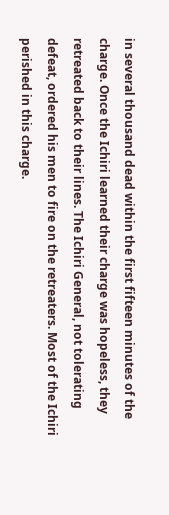in several thousand dead within the first fifteen minutes of the charge. Once the Ichiri learned their charge was hopeless, they retreated back to their lines. The Ichiri General, not tolerating defeat, ordered his men to fire on the retreaters. Most of the Ichiri perished in this charge.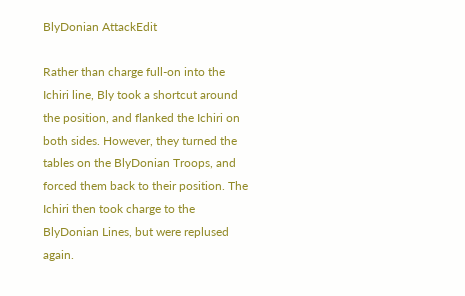BlyDonian AttackEdit

Rather than charge full-on into the Ichiri line, Bly took a shortcut around the position, and flanked the Ichiri on both sides. However, they turned the tables on the BlyDonian Troops, and forced them back to their position. The Ichiri then took charge to the BlyDonian Lines, but were replused again.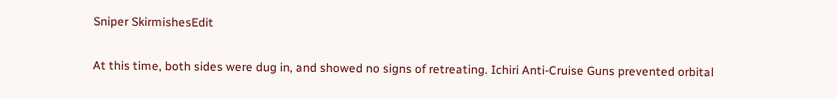Sniper SkirmishesEdit

At this time, both sides were dug in, and showed no signs of retreating. Ichiri Anti-Cruise Guns prevented orbital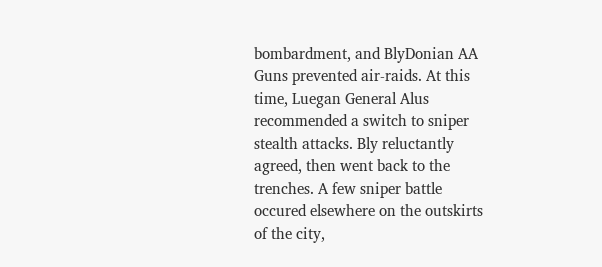bombardment, and BlyDonian AA Guns prevented air-raids. At this time, Luegan General Alus recommended a switch to sniper stealth attacks. Bly reluctantly agreed, then went back to the trenches. A few sniper battle occured elsewhere on the outskirts of the city,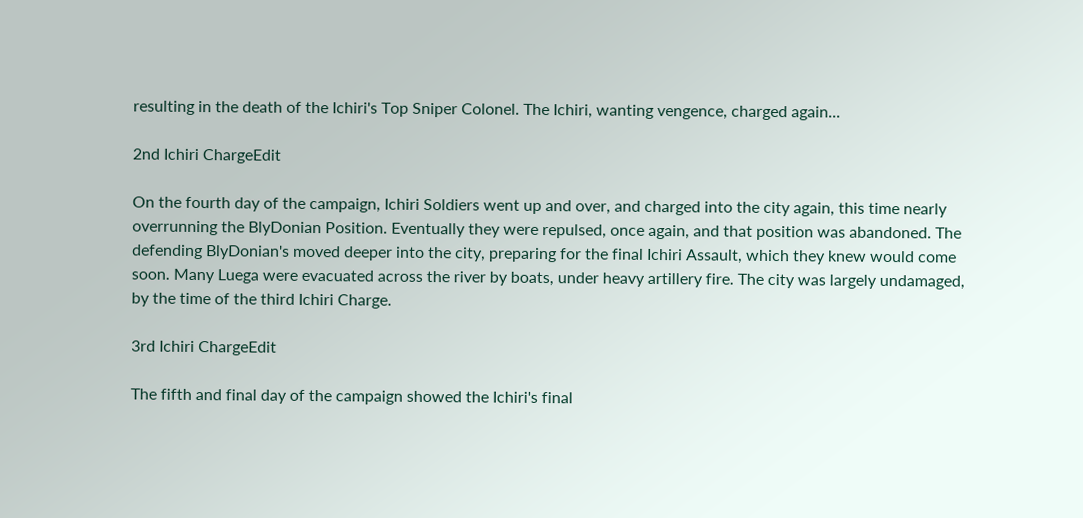resulting in the death of the Ichiri's Top Sniper Colonel. The Ichiri, wanting vengence, charged again...

2nd Ichiri ChargeEdit

On the fourth day of the campaign, Ichiri Soldiers went up and over, and charged into the city again, this time nearly overrunning the BlyDonian Position. Eventually they were repulsed, once again, and that position was abandoned. The defending BlyDonian's moved deeper into the city, preparing for the final Ichiri Assault, which they knew would come soon. Many Luega were evacuated across the river by boats, under heavy artillery fire. The city was largely undamaged, by the time of the third Ichiri Charge.

3rd Ichiri ChargeEdit

The fifth and final day of the campaign showed the Ichiri's final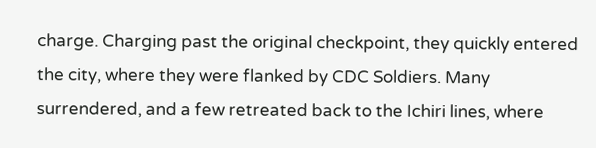charge. Charging past the original checkpoint, they quickly entered the city, where they were flanked by CDC Soldiers. Many surrendered, and a few retreated back to the Ichiri lines, where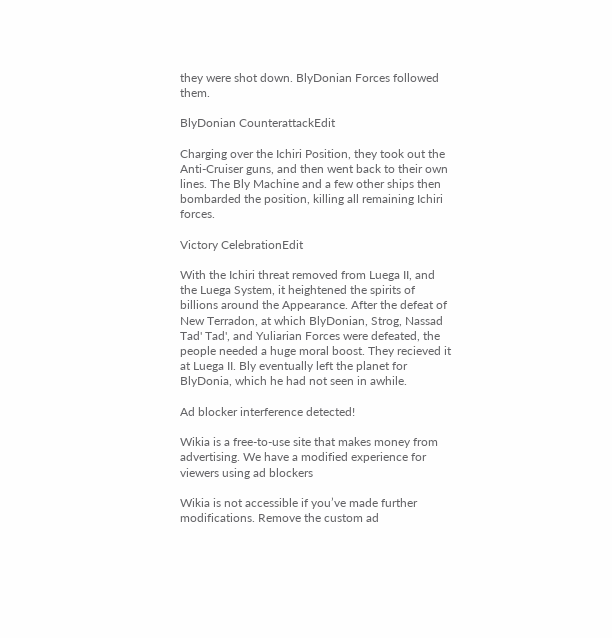they were shot down. BlyDonian Forces followed them.

BlyDonian CounterattackEdit

Charging over the Ichiri Position, they took out the Anti-Cruiser guns, and then went back to their own lines. The Bly Machine and a few other ships then bombarded the position, killing all remaining Ichiri forces.

Victory CelebrationEdit

With the Ichiri threat removed from Luega II, and the Luega System, it heightened the spirits of billions around the Appearance. After the defeat of New Terradon, at which BlyDonian, Strog, Nassad Tad' Tad', and Yuliarian Forces were defeated, the people needed a huge moral boost. They recieved it at Luega II. Bly eventually left the planet for BlyDonia, which he had not seen in awhile.

Ad blocker interference detected!

Wikia is a free-to-use site that makes money from advertising. We have a modified experience for viewers using ad blockers

Wikia is not accessible if you’ve made further modifications. Remove the custom ad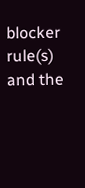blocker rule(s) and the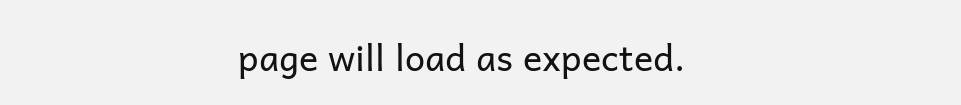page will load as expected.